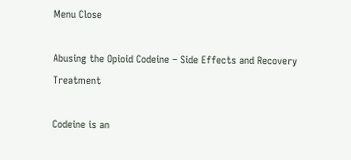Menu Close

Abusing the Opioid Codeine – Side Effects and Recovery Treatment

Codeine is an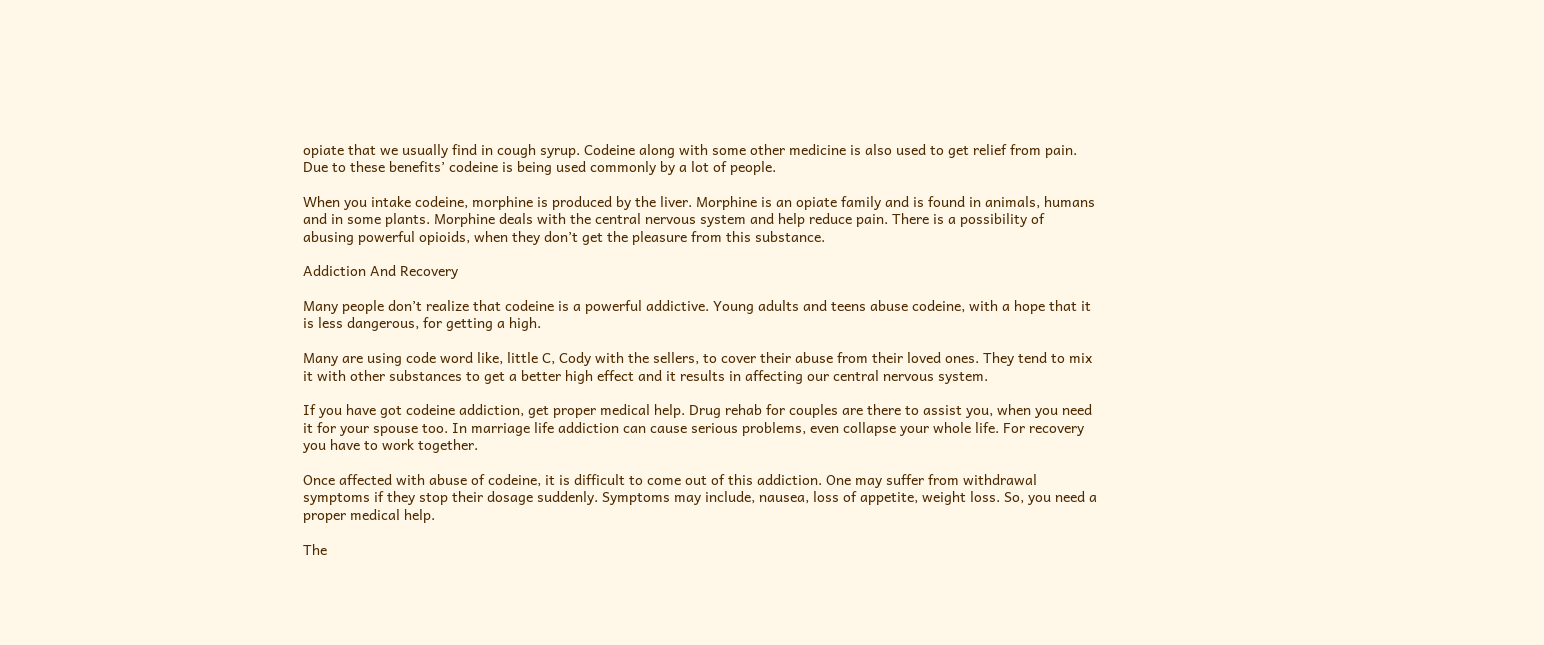opiate that we usually find in cough syrup. Codeine along with some other medicine is also used to get relief from pain. Due to these benefits’ codeine is being used commonly by a lot of people.

When you intake codeine, morphine is produced by the liver. Morphine is an opiate family and is found in animals, humans and in some plants. Morphine deals with the central nervous system and help reduce pain. There is a possibility of abusing powerful opioids, when they don’t get the pleasure from this substance.

Addiction And Recovery

Many people don’t realize that codeine is a powerful addictive. Young adults and teens abuse codeine, with a hope that it is less dangerous, for getting a high.

Many are using code word like, little C, Cody with the sellers, to cover their abuse from their loved ones. They tend to mix it with other substances to get a better high effect and it results in affecting our central nervous system.

If you have got codeine addiction, get proper medical help. Drug rehab for couples are there to assist you, when you need it for your spouse too. In marriage life addiction can cause serious problems, even collapse your whole life. For recovery you have to work together.

Once affected with abuse of codeine, it is difficult to come out of this addiction. One may suffer from withdrawal symptoms if they stop their dosage suddenly. Symptoms may include, nausea, loss of appetite, weight loss. So, you need a proper medical help.

The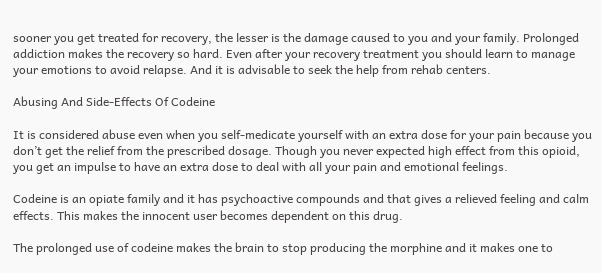sooner you get treated for recovery, the lesser is the damage caused to you and your family. Prolonged addiction makes the recovery so hard. Even after your recovery treatment you should learn to manage your emotions to avoid relapse. And it is advisable to seek the help from rehab centers.

Abusing And Side-Effects Of Codeine

It is considered abuse even when you self-medicate yourself with an extra dose for your pain because you don’t get the relief from the prescribed dosage. Though you never expected high effect from this opioid, you get an impulse to have an extra dose to deal with all your pain and emotional feelings.

Codeine is an opiate family and it has psychoactive compounds and that gives a relieved feeling and calm effects. This makes the innocent user becomes dependent on this drug.

The prolonged use of codeine makes the brain to stop producing the morphine and it makes one to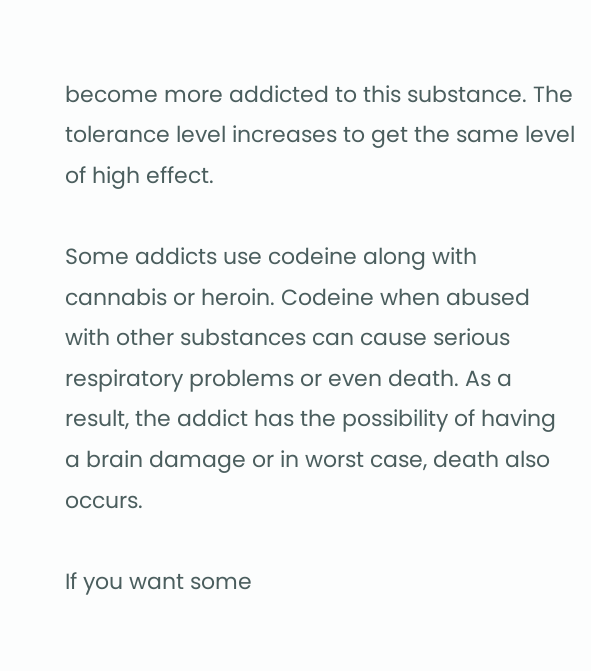become more addicted to this substance. The tolerance level increases to get the same level of high effect.

Some addicts use codeine along with cannabis or heroin. Codeine when abused with other substances can cause serious respiratory problems or even death. As a result, the addict has the possibility of having a brain damage or in worst case, death also occurs.

If you want some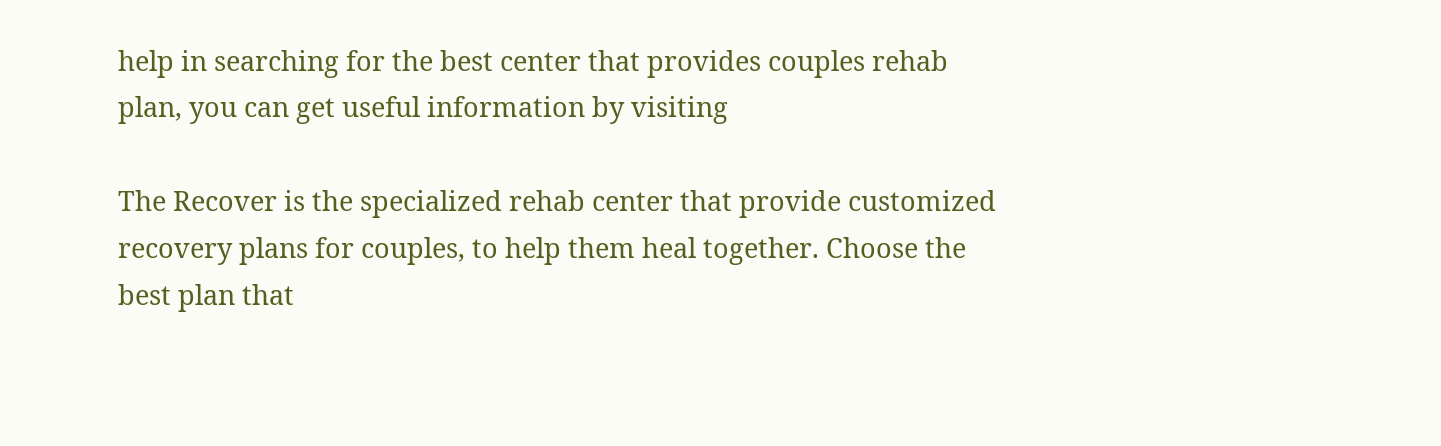help in searching for the best center that provides couples rehab plan, you can get useful information by visiting

The Recover is the specialized rehab center that provide customized recovery plans for couples, to help them heal together. Choose the best plan that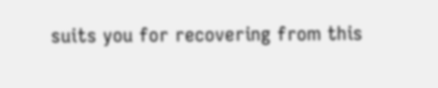suits you for recovering from this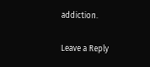addiction.

Leave a Reply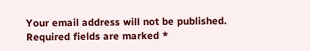Your email address will not be published. Required fields are marked *